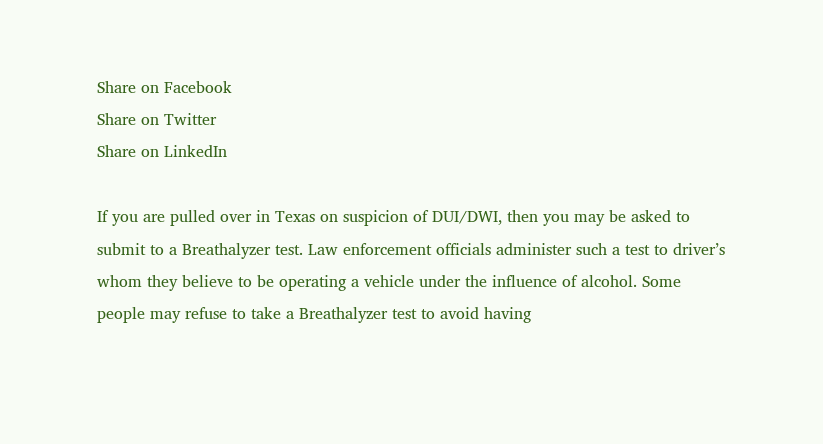Share on Facebook
Share on Twitter
Share on LinkedIn

If you are pulled over in Texas on suspicion of DUI/DWI, then you may be asked to submit to a Breathalyzer test. Law enforcement officials administer such a test to driver’s whom they believe to be operating a vehicle under the influence of alcohol. Some people may refuse to take a Breathalyzer test to avoid having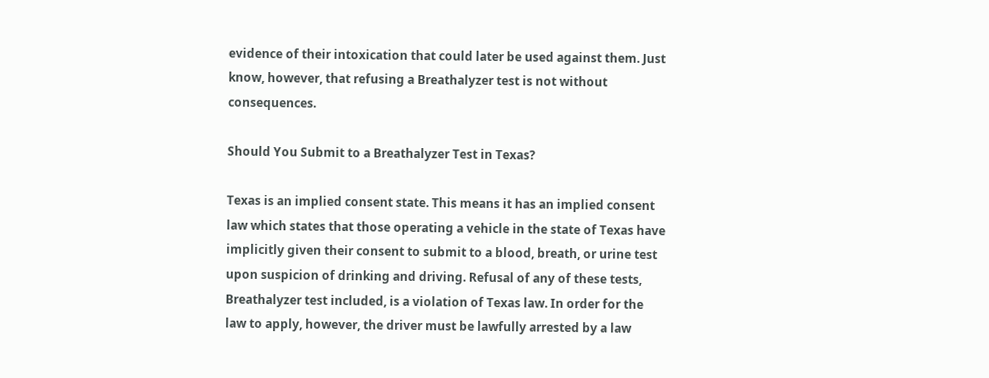evidence of their intoxication that could later be used against them. Just know, however, that refusing a Breathalyzer test is not without consequences.

Should You Submit to a Breathalyzer Test in Texas?

Texas is an implied consent state. This means it has an implied consent law which states that those operating a vehicle in the state of Texas have implicitly given their consent to submit to a blood, breath, or urine test upon suspicion of drinking and driving. Refusal of any of these tests, Breathalyzer test included, is a violation of Texas law. In order for the law to apply, however, the driver must be lawfully arrested by a law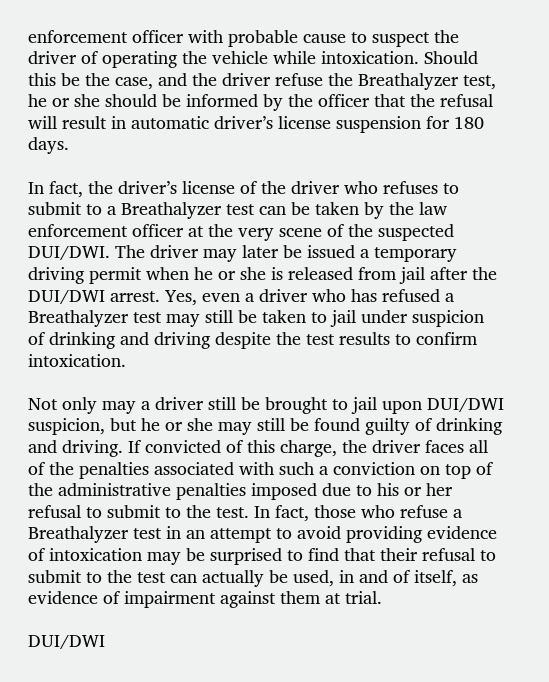enforcement officer with probable cause to suspect the driver of operating the vehicle while intoxication. Should this be the case, and the driver refuse the Breathalyzer test, he or she should be informed by the officer that the refusal will result in automatic driver’s license suspension for 180 days.

In fact, the driver’s license of the driver who refuses to submit to a Breathalyzer test can be taken by the law enforcement officer at the very scene of the suspected DUI/DWI. The driver may later be issued a temporary driving permit when he or she is released from jail after the DUI/DWI arrest. Yes, even a driver who has refused a Breathalyzer test may still be taken to jail under suspicion of drinking and driving despite the test results to confirm intoxication.

Not only may a driver still be brought to jail upon DUI/DWI suspicion, but he or she may still be found guilty of drinking and driving. If convicted of this charge, the driver faces all of the penalties associated with such a conviction on top of the administrative penalties imposed due to his or her refusal to submit to the test. In fact, those who refuse a Breathalyzer test in an attempt to avoid providing evidence of intoxication may be surprised to find that their refusal to submit to the test can actually be used, in and of itself, as evidence of impairment against them at trial.

DUI/DWI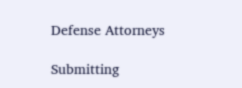Defense Attorneys

Submitting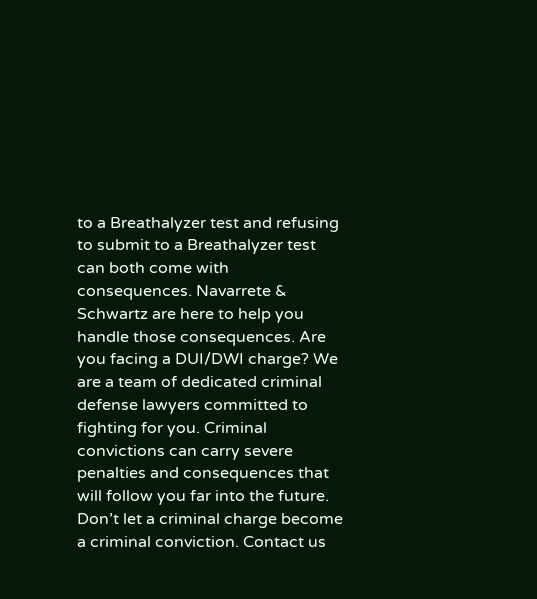to a Breathalyzer test and refusing to submit to a Breathalyzer test can both come with consequences. Navarrete & Schwartz are here to help you handle those consequences. Are you facing a DUI/DWI charge? We are a team of dedicated criminal defense lawyers committed to fighting for you. Criminal convictions can carry severe penalties and consequences that will follow you far into the future. Don’t let a criminal charge become a criminal conviction. Contact us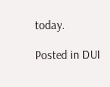today.

Posted in DUI